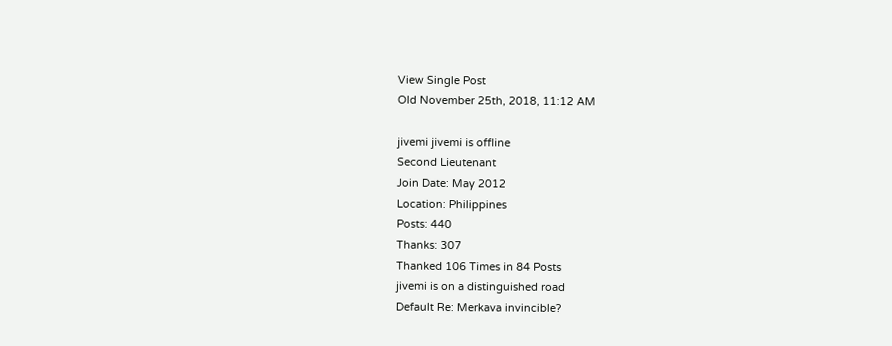View Single Post
Old November 25th, 2018, 11:12 AM

jivemi jivemi is offline
Second Lieutenant
Join Date: May 2012
Location: Philippines
Posts: 440
Thanks: 307
Thanked 106 Times in 84 Posts
jivemi is on a distinguished road
Default Re: Merkava invincible?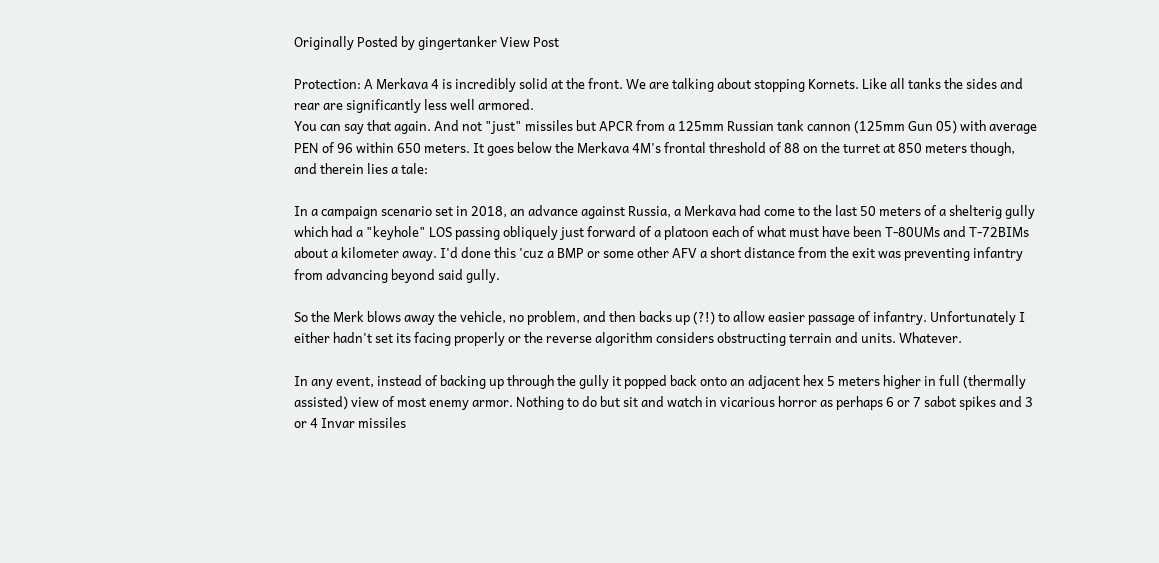Originally Posted by gingertanker View Post

Protection: A Merkava 4 is incredibly solid at the front. We are talking about stopping Kornets. Like all tanks the sides and rear are significantly less well armored.
You can say that again. And not "just" missiles but APCR from a 125mm Russian tank cannon (125mm Gun 05) with average PEN of 96 within 650 meters. It goes below the Merkava 4M's frontal threshold of 88 on the turret at 850 meters though, and therein lies a tale:

In a campaign scenario set in 2018, an advance against Russia, a Merkava had come to the last 50 meters of a shelterig gully which had a "keyhole" LOS passing obliquely just forward of a platoon each of what must have been T-80UMs and T-72BIMs about a kilometer away. I'd done this 'cuz a BMP or some other AFV a short distance from the exit was preventing infantry from advancing beyond said gully.

So the Merk blows away the vehicle, no problem, and then backs up (?!) to allow easier passage of infantry. Unfortunately I either hadn't set its facing properly or the reverse algorithm considers obstructing terrain and units. Whatever.

In any event, instead of backing up through the gully it popped back onto an adjacent hex 5 meters higher in full (thermally assisted) view of most enemy armor. Nothing to do but sit and watch in vicarious horror as perhaps 6 or 7 sabot spikes and 3 or 4 Invar missiles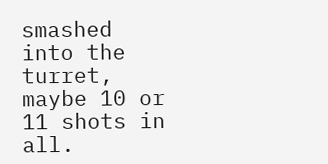smashed into the turret, maybe 10 or 11 shots in all.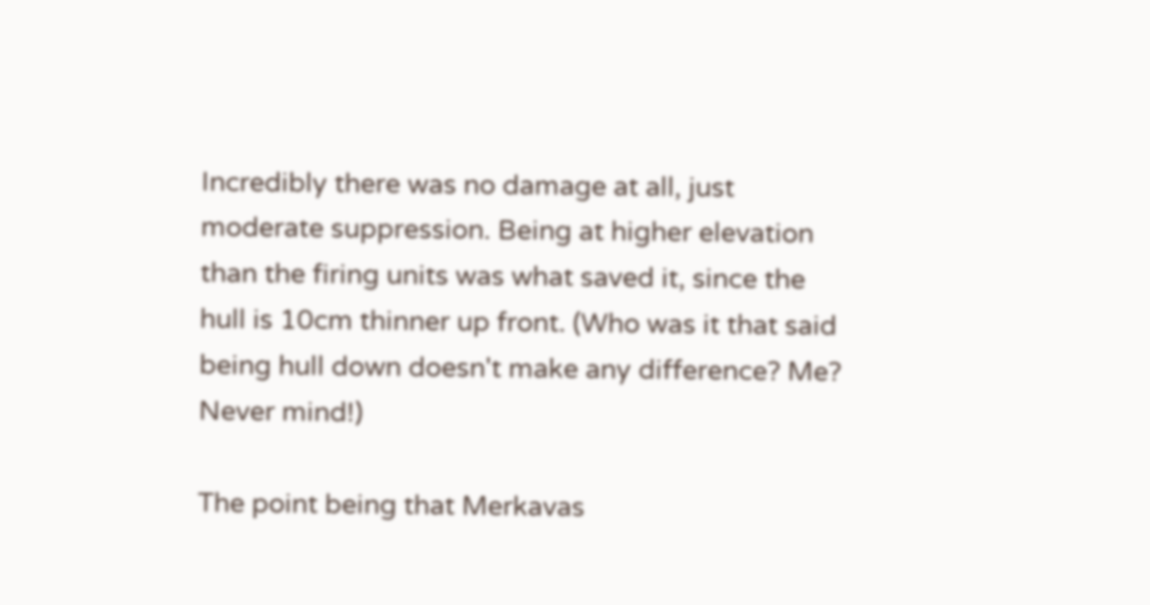Incredibly there was no damage at all, just moderate suppression. Being at higher elevation than the firing units was what saved it, since the hull is 10cm thinner up front. (Who was it that said being hull down doesn't make any difference? Me? Never mind!)

The point being that Merkavas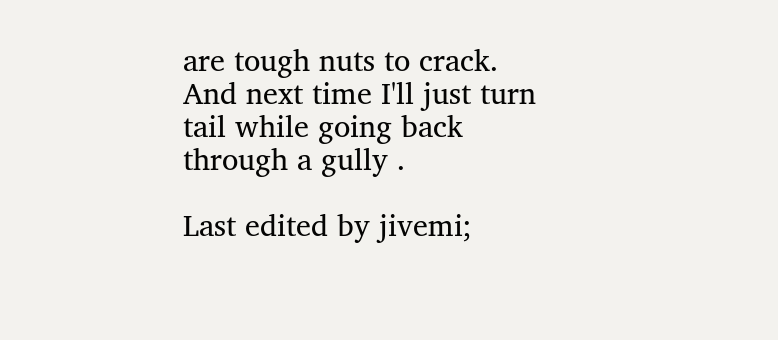are tough nuts to crack. And next time I'll just turn tail while going back through a gully .

Last edited by jivemi;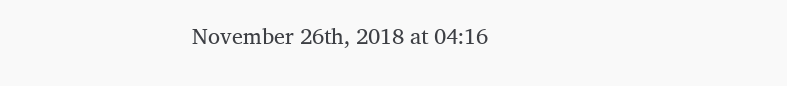November 26th, 2018 at 04:16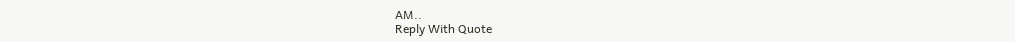AM..
Reply With Quote